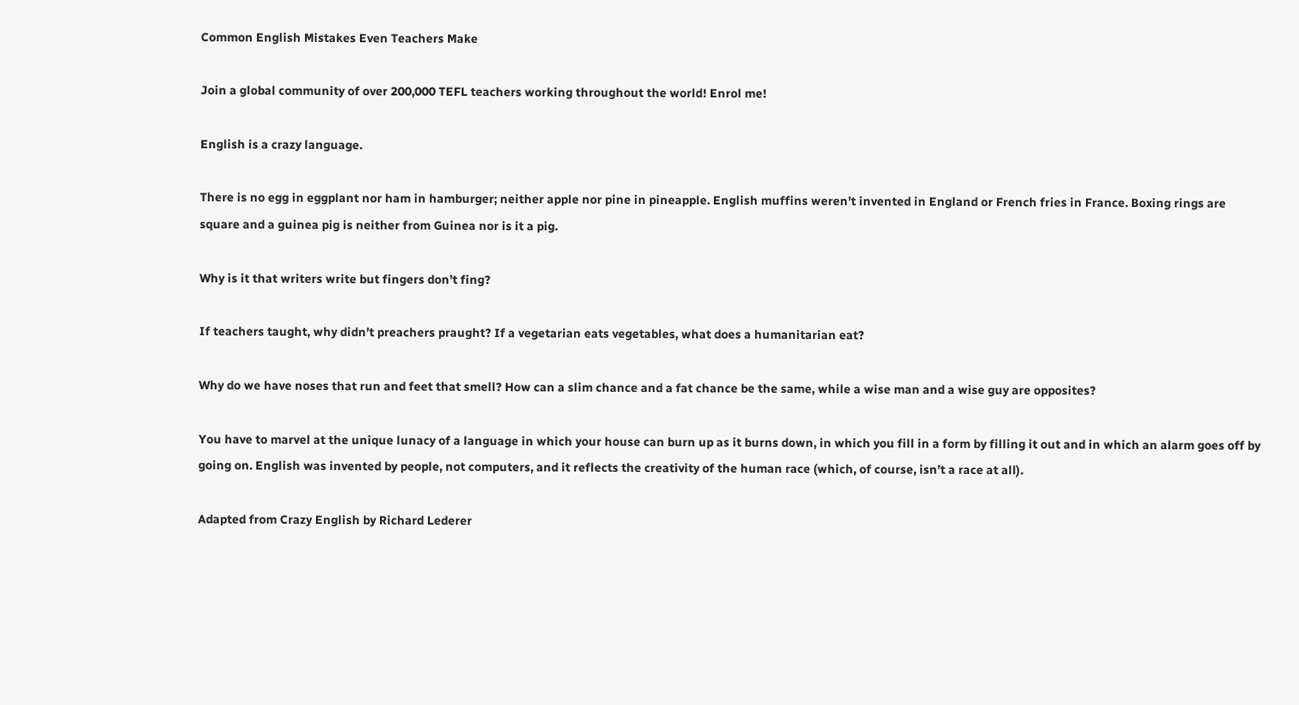Common English Mistakes Even Teachers Make

Join a global community of over 200,000 TEFL teachers working throughout the world! Enrol me!

English is a crazy language.

There is no egg in eggplant nor ham in hamburger; neither apple nor pine in pineapple. English muffins weren’t invented in England or French fries in France. Boxing rings are square and a guinea pig is neither from Guinea nor is it a pig.

Why is it that writers write but fingers don’t fing?

If teachers taught, why didn’t preachers praught? If a vegetarian eats vegetables, what does a humanitarian eat?

Why do we have noses that run and feet that smell? How can a slim chance and a fat chance be the same, while a wise man and a wise guy are opposites?

You have to marvel at the unique lunacy of a language in which your house can burn up as it burns down, in which you fill in a form by filling it out and in which an alarm goes off by going on. English was invented by people, not computers, and it reflects the creativity of the human race (which, of course, isn’t a race at all).

Adapted from Crazy English by Richard Lederer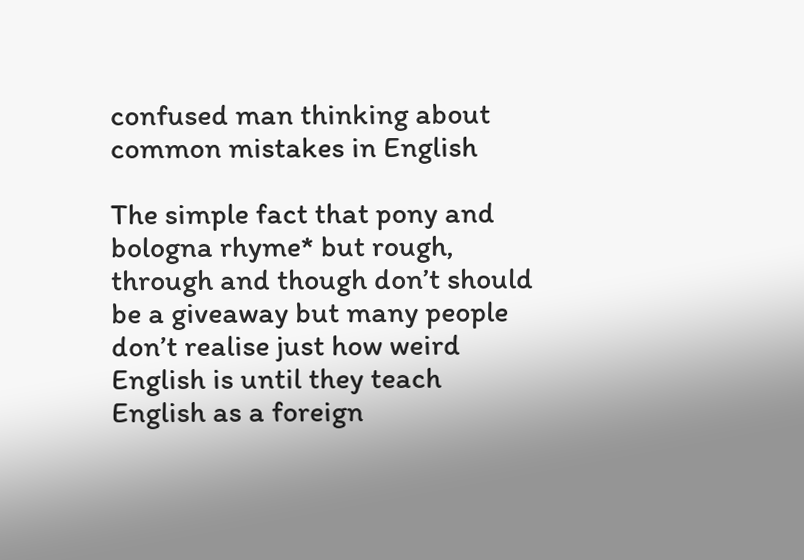confused man thinking about common mistakes in English

The simple fact that pony and bologna rhyme* but rough, through and though don’t should be a giveaway but many people don’t realise just how weird English is until they teach English as a foreign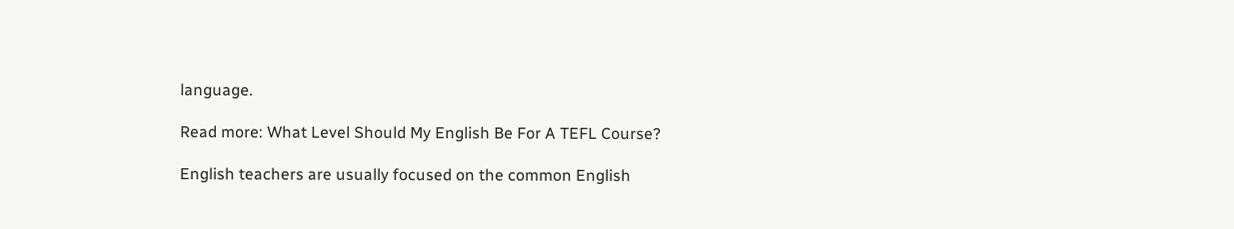language.

Read more: What Level Should My English Be For A TEFL Course?

English teachers are usually focused on the common English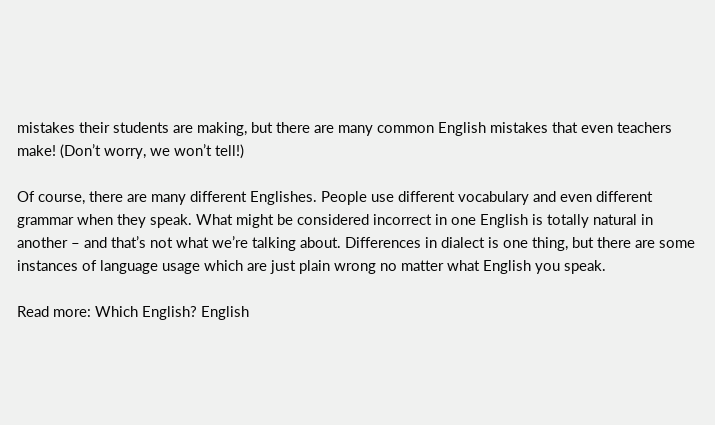mistakes their students are making, but there are many common English mistakes that even teachers make! (Don’t worry, we won’t tell!)

Of course, there are many different Englishes. People use different vocabulary and even different grammar when they speak. What might be considered incorrect in one English is totally natural in another – and that’s not what we’re talking about. Differences in dialect is one thing, but there are some instances of language usage which are just plain wrong no matter what English you speak.

Read more: Which English? English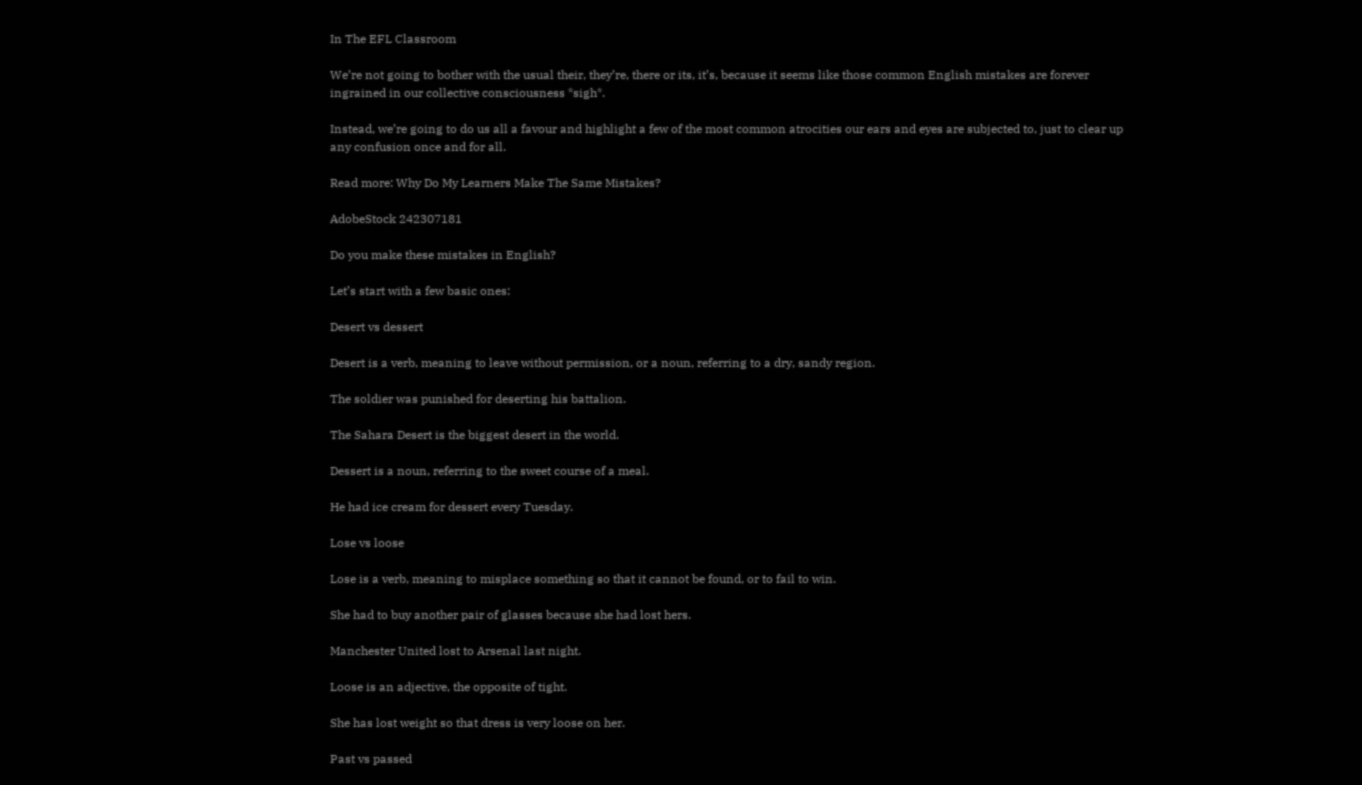In The EFL Classroom

We’re not going to bother with the usual their, they’re, there or its, it’s, because it seems like those common English mistakes are forever ingrained in our collective consciousness *sigh*.

Instead, we’re going to do us all a favour and highlight a few of the most common atrocities our ears and eyes are subjected to, just to clear up any confusion once and for all.

Read more: Why Do My Learners Make The Same Mistakes?

AdobeStock 242307181

Do you make these mistakes in English?

Let’s start with a few basic ones:

Desert vs dessert

Desert is a verb, meaning to leave without permission, or a noun, referring to a dry, sandy region.

The soldier was punished for deserting his battalion.

The Sahara Desert is the biggest desert in the world.

Dessert is a noun, referring to the sweet course of a meal.

He had ice cream for dessert every Tuesday.

Lose vs loose

Lose is a verb, meaning to misplace something so that it cannot be found, or to fail to win.

She had to buy another pair of glasses because she had lost hers.

Manchester United lost to Arsenal last night.

Loose is an adjective, the opposite of tight.

She has lost weight so that dress is very loose on her.

Past vs passed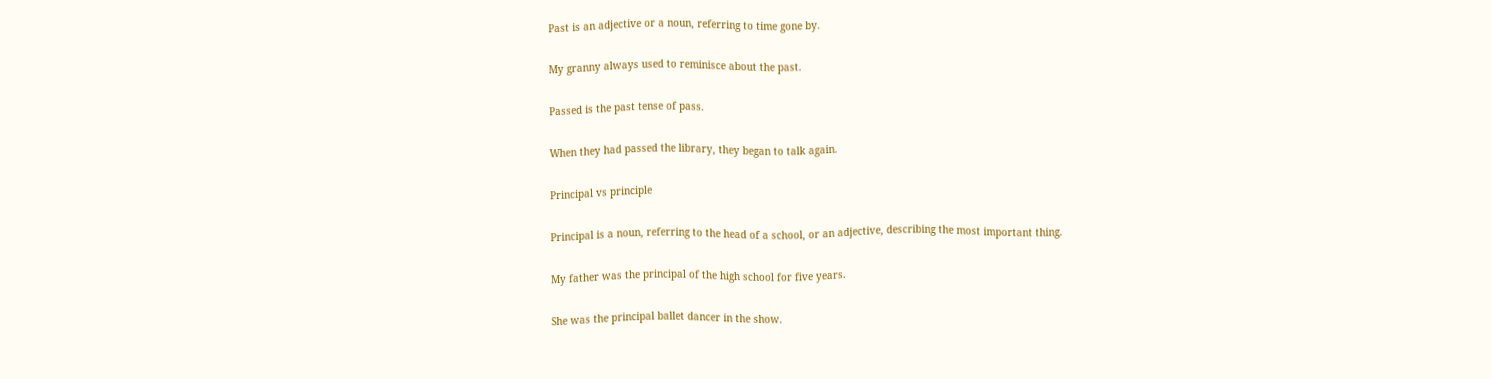Past is an adjective or a noun, referring to time gone by.

My granny always used to reminisce about the past.

Passed is the past tense of pass.

When they had passed the library, they began to talk again.

Principal vs principle

Principal is a noun, referring to the head of a school, or an adjective, describing the most important thing.

My father was the principal of the high school for five years.

She was the principal ballet dancer in the show.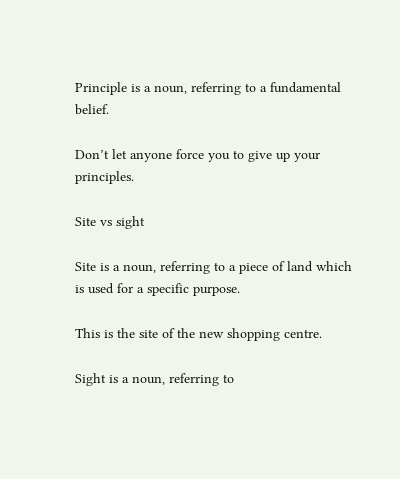Principle is a noun, referring to a fundamental belief.

Don’t let anyone force you to give up your principles.

Site vs sight

Site is a noun, referring to a piece of land which is used for a specific purpose.

This is the site of the new shopping centre.

Sight is a noun, referring to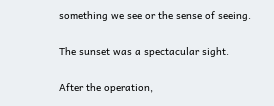something we see or the sense of seeing.

The sunset was a spectacular sight.

After the operation,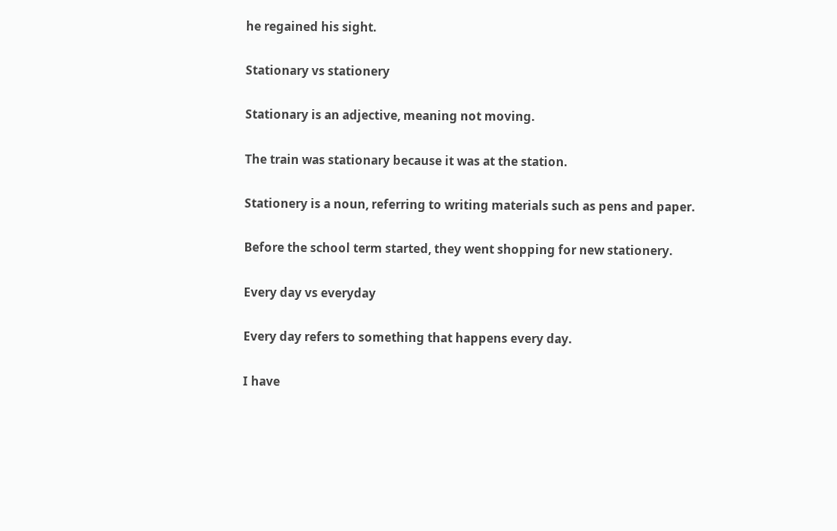he regained his sight.

Stationary vs stationery

Stationary is an adjective, meaning not moving.

The train was stationary because it was at the station.

Stationery is a noun, referring to writing materials such as pens and paper.

Before the school term started, they went shopping for new stationery.

Every day vs everyday

Every day refers to something that happens every day.

I have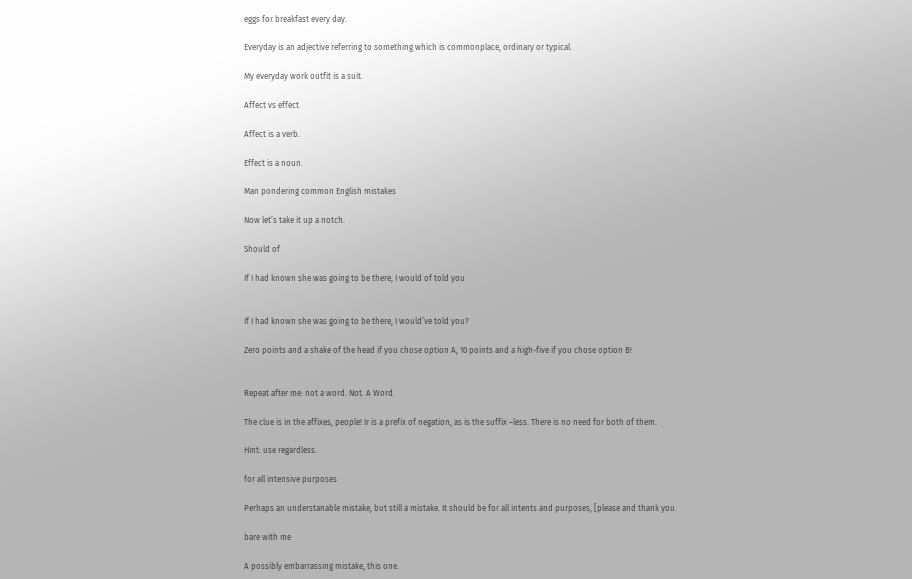eggs for breakfast every day.

Everyday is an adjective referring to something which is commonplace, ordinary or typical.

My everyday work outfit is a suit.

Affect vs effect

Affect is a verb.

Effect is a noun.

Man pondering common English mistakes

Now let’s take it up a notch.

Should of

If I had known she was going to be there, I would of told you


If I had known she was going to be there, I would’ve told you?

Zero points and a shake of the head if you chose option A, 10 points and a high-five if you chose option B!


Repeat after me: not a word. Not. A Word.

The clue is in the affixes, people! Ir is a prefix of negation, as is the suffix –less. There is no need for both of them.

Hint: use regardless.

for all intensive purposes

Perhaps an understanable mistake, but still a mistake. It should be for all intents and purposes, [please and thank you.

bare with me

A possibly embarrassing mistake, this one.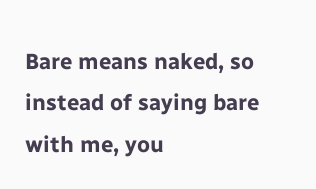Bare means naked, so instead of saying bare with me, you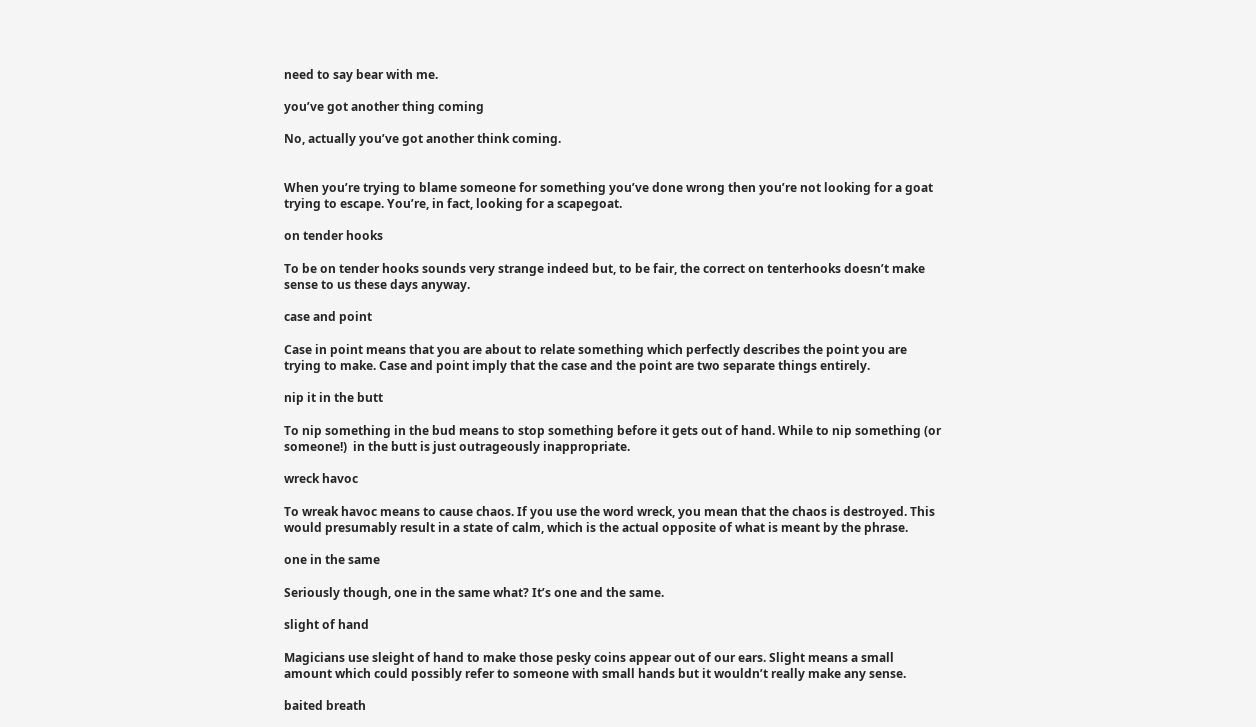need to say bear with me.

you’ve got another thing coming

No, actually you’ve got another think coming.


When you’re trying to blame someone for something you’ve done wrong then you’re not looking for a goat trying to escape. You’re, in fact, looking for a scapegoat.

on tender hooks

To be on tender hooks sounds very strange indeed but, to be fair, the correct on tenterhooks doesn’t make sense to us these days anyway.

case and point

Case in point means that you are about to relate something which perfectly describes the point you are trying to make. Case and point imply that the case and the point are two separate things entirely.

nip it in the butt

To nip something in the bud means to stop something before it gets out of hand. While to nip something (or someone!)  in the butt is just outrageously inappropriate.

wreck havoc

To wreak havoc means to cause chaos. If you use the word wreck, you mean that the chaos is destroyed. This would presumably result in a state of calm, which is the actual opposite of what is meant by the phrase.

one in the same

Seriously though, one in the same what? It’s one and the same.

slight of hand

Magicians use sleight of hand to make those pesky coins appear out of our ears. Slight means a small amount which could possibly refer to someone with small hands but it wouldn’t really make any sense.

baited breath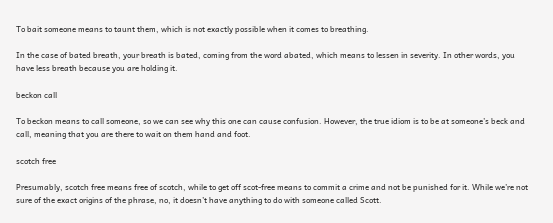To bait someone means to taunt them, which is not exactly possible when it comes to breathing.

In the case of bated breath, your breath is bated, coming from the word abated, which means to lessen in severity. In other words, you have less breath because you are holding it.

beckon call

To beckon means to call someone, so we can see why this one can cause confusion. However, the true idiom is to be at someone’s beck and call, meaning that you are there to wait on them hand and foot.

scotch free

Presumably, scotch free means free of scotch, while to get off scot-free means to commit a crime and not be punished for it. While we’re not sure of the exact origins of the phrase, no, it doesn’t have anything to do with someone called Scott.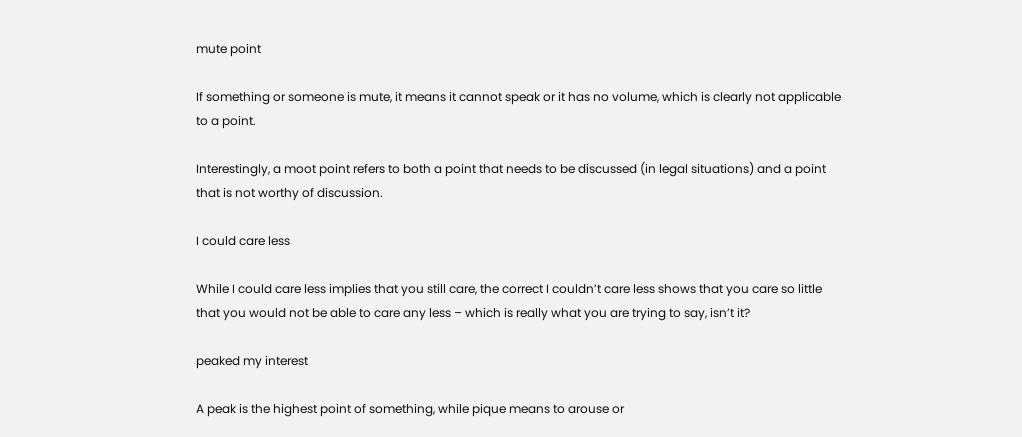mute point

If something or someone is mute, it means it cannot speak or it has no volume, which is clearly not applicable to a point.

Interestingly, a moot point refers to both a point that needs to be discussed (in legal situations) and a point that is not worthy of discussion.

I could care less

While I could care less implies that you still care, the correct I couldn’t care less shows that you care so little that you would not be able to care any less – which is really what you are trying to say, isn’t it?

peaked my interest

A peak is the highest point of something, while pique means to arouse or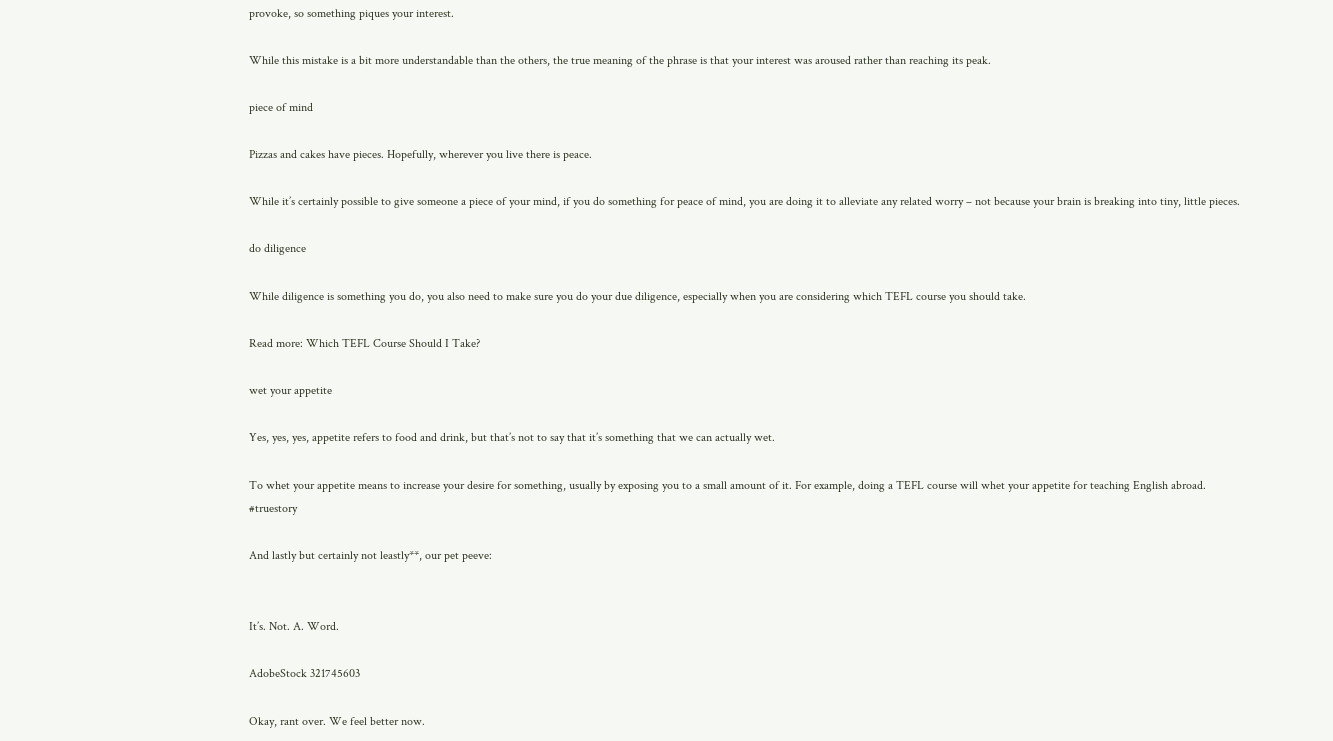provoke, so something piques your interest.

While this mistake is a bit more understandable than the others, the true meaning of the phrase is that your interest was aroused rather than reaching its peak.

piece of mind

Pizzas and cakes have pieces. Hopefully, wherever you live there is peace.

While it’s certainly possible to give someone a piece of your mind, if you do something for peace of mind, you are doing it to alleviate any related worry – not because your brain is breaking into tiny, little pieces.

do diligence

While diligence is something you do, you also need to make sure you do your due diligence, especially when you are considering which TEFL course you should take.

Read more: Which TEFL Course Should I Take?

wet your appetite

Yes, yes, yes, appetite refers to food and drink, but that’s not to say that it’s something that we can actually wet.

To whet your appetite means to increase your desire for something, usually by exposing you to a small amount of it. For example, doing a TEFL course will whet your appetite for teaching English abroad. #truestory

And lastly but certainly not leastly**, our pet peeve:


It’s. Not. A. Word.

AdobeStock 321745603

Okay, rant over. We feel better now.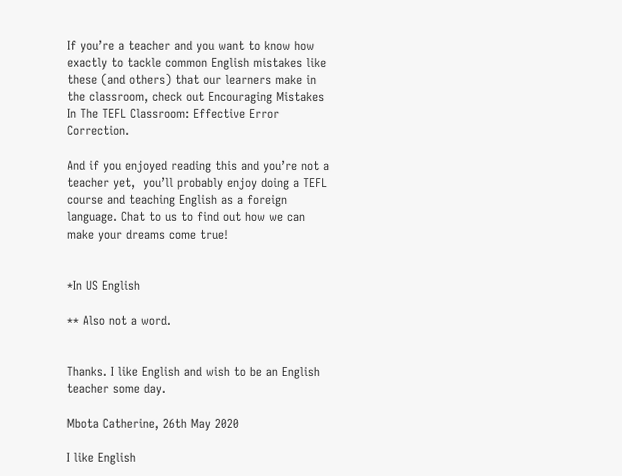If you’re a teacher and you want to know how exactly to tackle common English mistakes like these (and others) that our learners make in the classroom, check out Encouraging Mistakes In The TEFL Classroom: Effective Error Correction.

And if you enjoyed reading this and you’re not a teacher yet,  you’ll probably enjoy doing a TEFL course and teaching English as a foreign language. Chat to us to find out how we can make your dreams come true!


*In US English

** Also not a word.


Thanks. I like English and wish to be an English teacher some day.

Mbota Catherine, 26th May 2020

I like English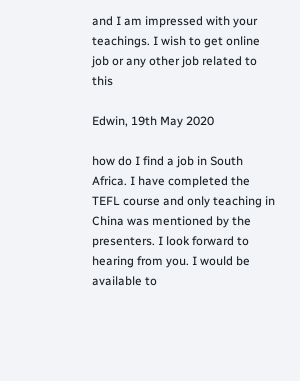and I am impressed with your teachings. I wish to get online job or any other job related to this

Edwin, 19th May 2020

how do I find a job in South Africa. I have completed the TEFL course and only teaching in China was mentioned by the presenters. I look forward to hearing from you. I would be available to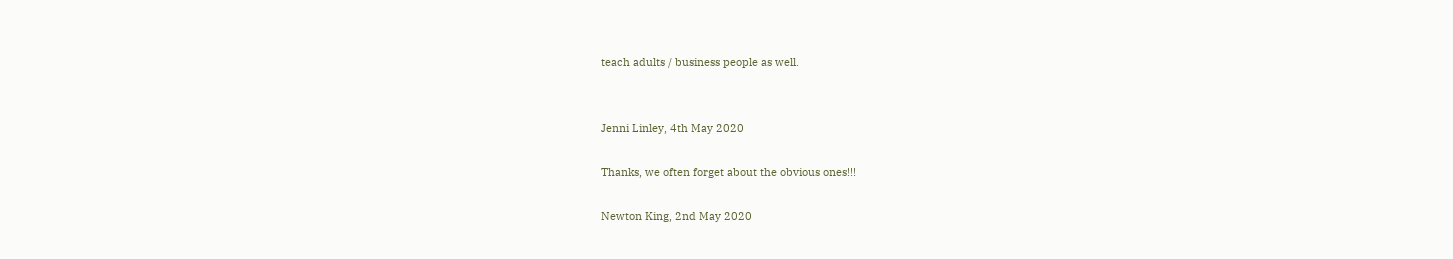teach adults / business people as well.


Jenni Linley, 4th May 2020

Thanks, we often forget about the obvious ones!!!

Newton King, 2nd May 2020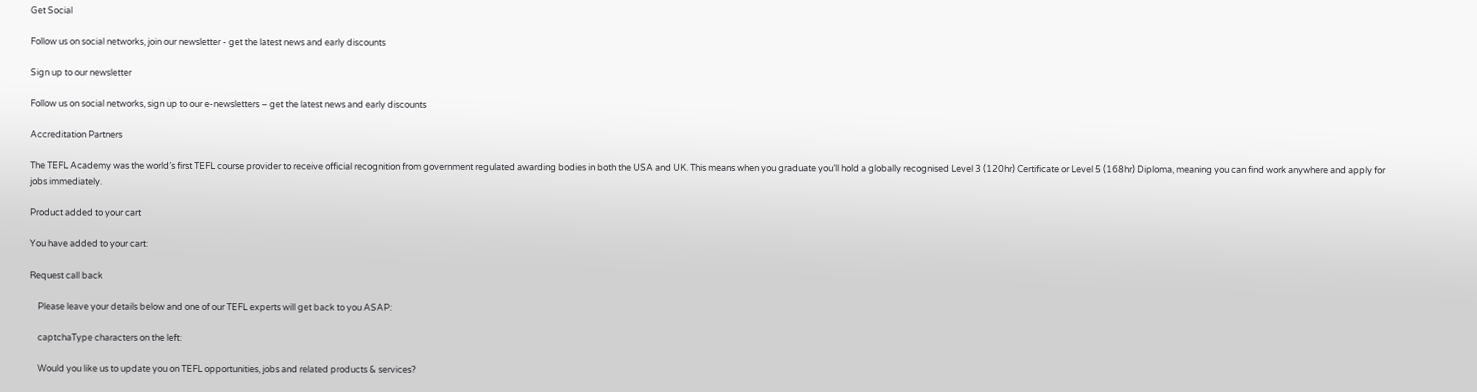Get Social

Follow us on social networks, join our newsletter - get the latest news and early discounts

Sign up to our newsletter

Follow us on social networks, sign up to our e-newsletters – get the latest news and early discounts

Accreditation Partners

The TEFL Academy was the world’s first TEFL course provider to receive official recognition from government regulated awarding bodies in both the USA and UK. This means when you graduate you’ll hold a globally recognised Level 3 (120hr) Certificate or Level 5 (168hr) Diploma, meaning you can find work anywhere and apply for jobs immediately.

Product added to your cart

You have added to your cart:

Request call back

    Please leave your details below and one of our TEFL experts will get back to you ASAP:

    captchaType characters on the left:

    Would you like us to update you on TEFL opportunities, jobs and related products & services?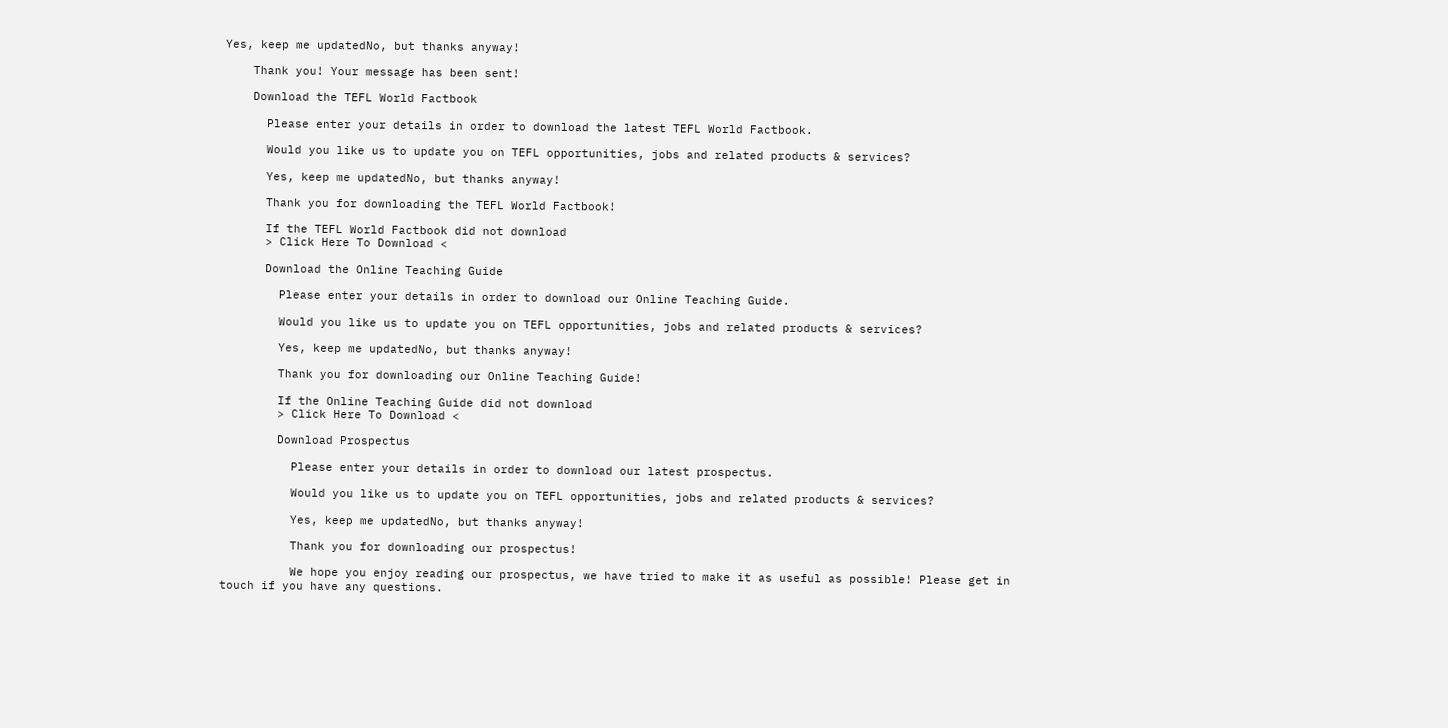Yes, keep me updatedNo, but thanks anyway!

    Thank you! Your message has been sent!

    Download the TEFL World Factbook

      Please enter your details in order to download the latest TEFL World Factbook.

      Would you like us to update you on TEFL opportunities, jobs and related products & services?

      Yes, keep me updatedNo, but thanks anyway!

      Thank you for downloading the TEFL World Factbook!

      If the TEFL World Factbook did not download
      > Click Here To Download <

      Download the Online Teaching Guide

        Please enter your details in order to download our Online Teaching Guide.

        Would you like us to update you on TEFL opportunities, jobs and related products & services?

        Yes, keep me updatedNo, but thanks anyway!

        Thank you for downloading our Online Teaching Guide!

        If the Online Teaching Guide did not download
        > Click Here To Download <

        Download Prospectus

          Please enter your details in order to download our latest prospectus.

          Would you like us to update you on TEFL opportunities, jobs and related products & services?

          Yes, keep me updatedNo, but thanks anyway!

          Thank you for downloading our prospectus!

          We hope you enjoy reading our prospectus, we have tried to make it as useful as possible! Please get in touch if you have any questions.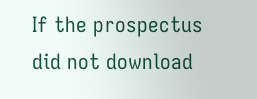If the prospectus did not download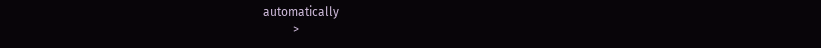automatically
          >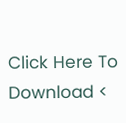Click Here To Download <